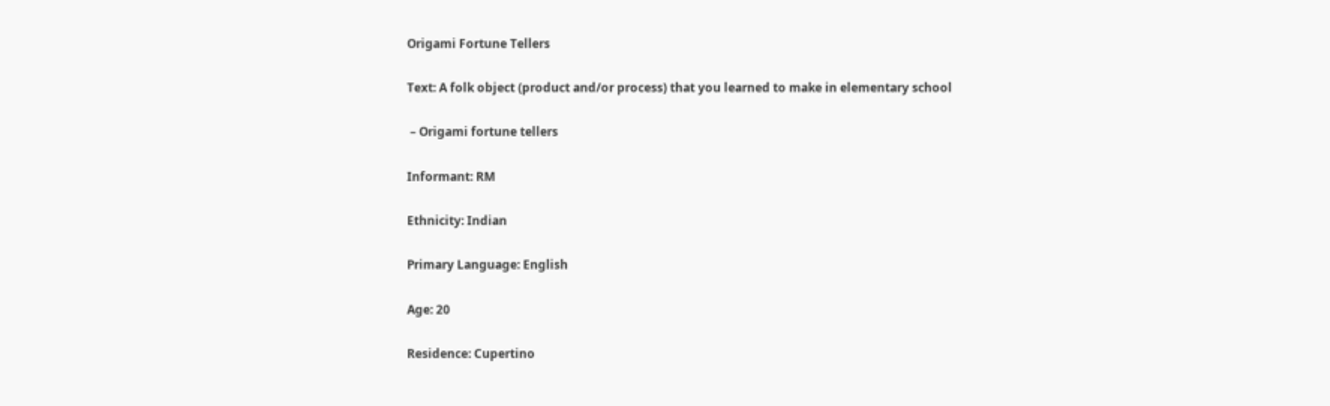Origami Fortune Tellers

Text: A folk object (product and/or process) that you learned to make in elementary school

 – Origami fortune tellers

Informant: RM

Ethnicity: Indian

Primary Language: English

Age: 20

Residence: Cupertino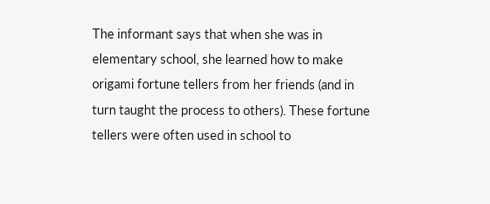The informant says that when she was in elementary school, she learned how to make origami fortune tellers from her friends (and in turn taught the process to others). These fortune tellers were often used in school to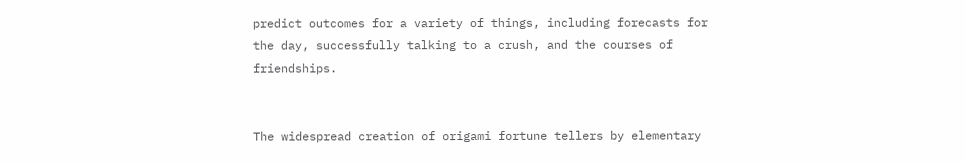predict outcomes for a variety of things, including forecasts for the day, successfully talking to a crush, and the courses of friendships.


The widespread creation of origami fortune tellers by elementary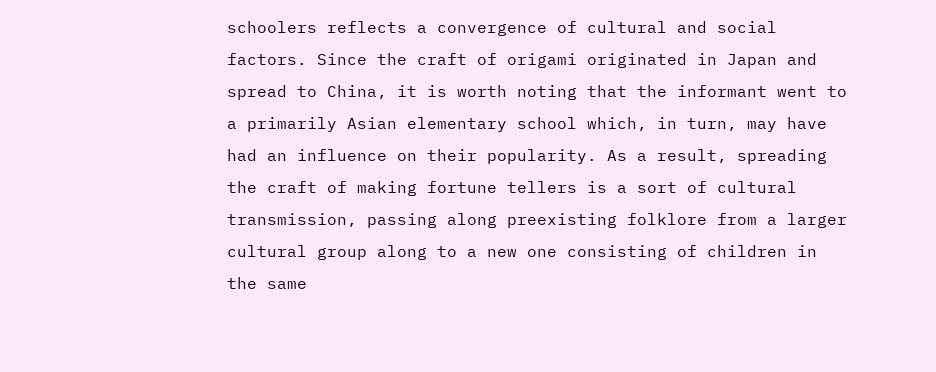schoolers reflects a convergence of cultural and social factors. Since the craft of origami originated in Japan and spread to China, it is worth noting that the informant went to a primarily Asian elementary school which, in turn, may have had an influence on their popularity. As a result, spreading the craft of making fortune tellers is a sort of cultural transmission, passing along preexisting folklore from a larger cultural group along to a new one consisting of children in the same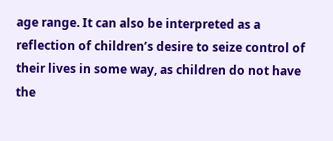age range. It can also be interpreted as a reflection of children’s desire to seize control of their lives in some way, as children do not have the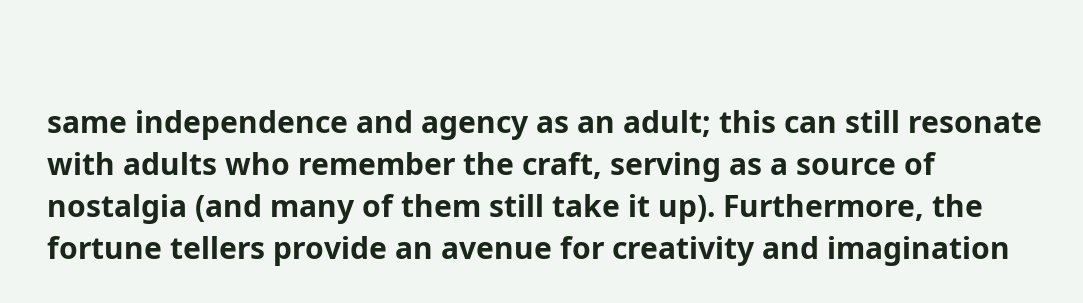same independence and agency as an adult; this can still resonate with adults who remember the craft, serving as a source of nostalgia (and many of them still take it up). Furthermore, the fortune tellers provide an avenue for creativity and imagination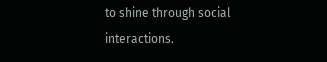to shine through social interactions.